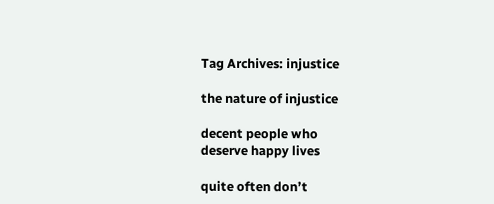Tag Archives: injustice

the nature of injustice

decent people who
deserve happy lives

quite often don’t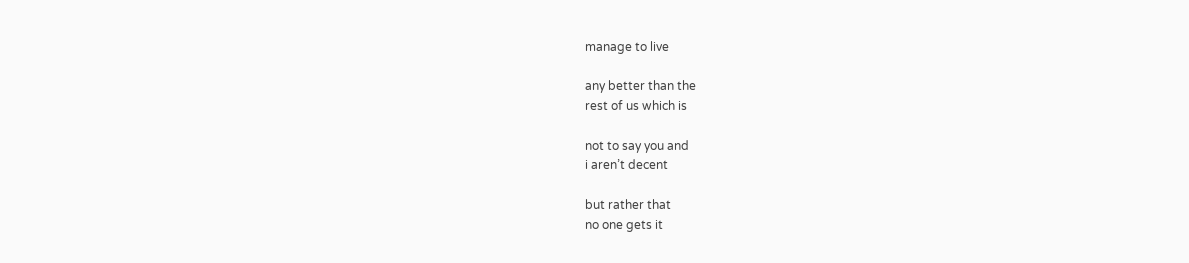manage to live

any better than the
rest of us which is

not to say you and
i aren’t decent

but rather that
no one gets it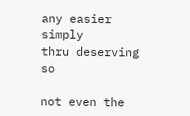any easier simply
thru deserving so

not even the